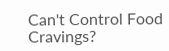Can't Control Food Cravings?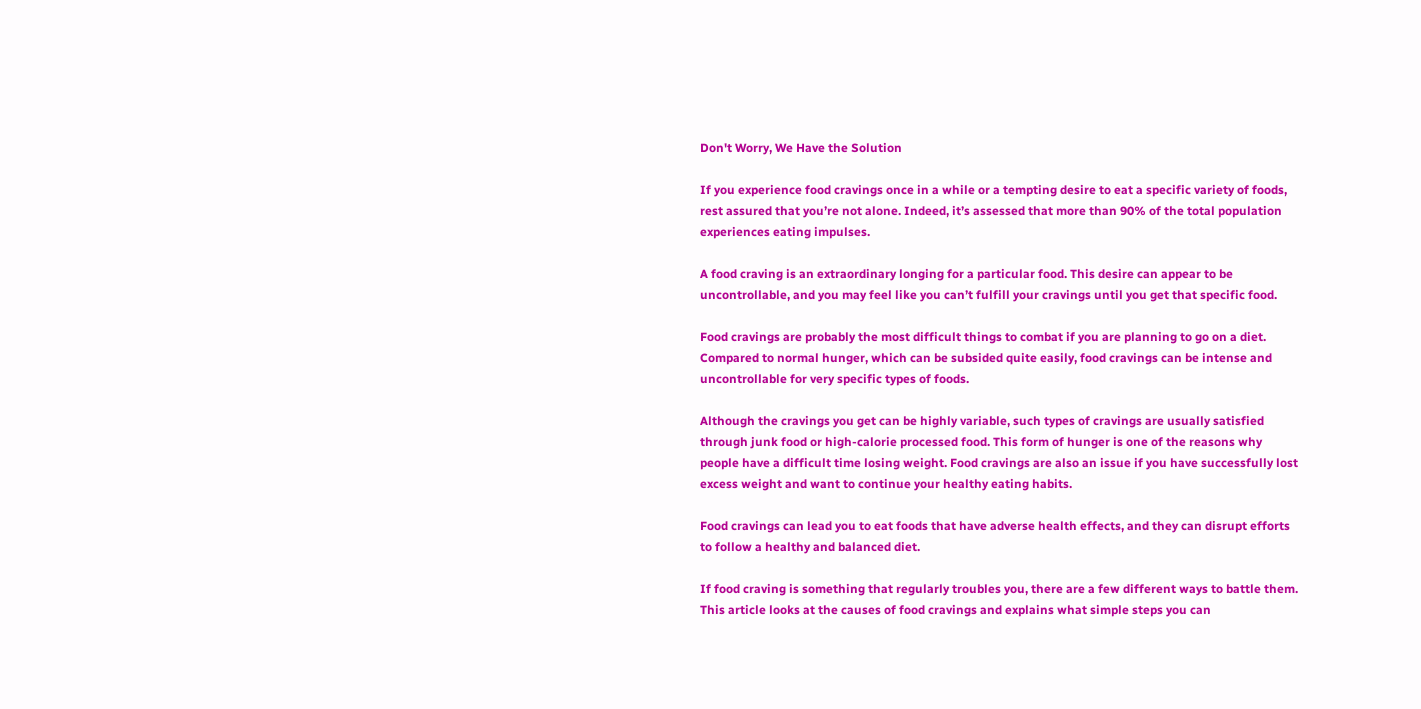Don't Worry, We Have the Solution

If you experience food cravings once in a while or a tempting desire to eat a specific variety of foods, rest assured that you’re not alone. Indeed, it’s assessed that more than 90% of the total population experiences eating impulses.

A food craving is an extraordinary longing for a particular food. This desire can appear to be uncontrollable, and you may feel like you can’t fulfill your cravings until you get that specific food.

Food cravings are probably the most difficult things to combat if you are planning to go on a diet. Compared to normal hunger, which can be subsided quite easily, food cravings can be intense and uncontrollable for very specific types of foods.

Although the cravings you get can be highly variable, such types of cravings are usually satisfied through junk food or high-calorie processed food. This form of hunger is one of the reasons why people have a difficult time losing weight. Food cravings are also an issue if you have successfully lost excess weight and want to continue your healthy eating habits.

Food cravings can lead you to eat foods that have adverse health effects, and they can disrupt efforts to follow a healthy and balanced diet.

If food craving is something that regularly troubles you, there are a few different ways to battle them. This article looks at the causes of food cravings and explains what simple steps you can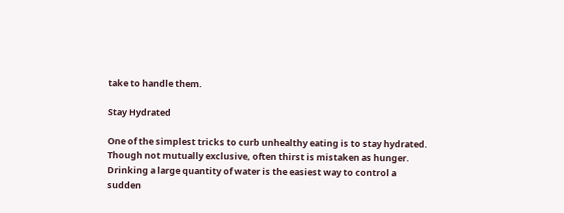take to handle them.

Stay Hydrated

One of the simplest tricks to curb unhealthy eating is to stay hydrated. Though not mutually exclusive, often thirst is mistaken as hunger. Drinking a large quantity of water is the easiest way to control a sudden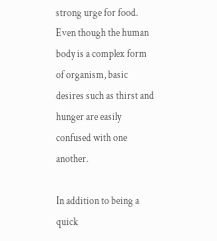strong urge for food. Even though the human body is a complex form of organism, basic desires such as thirst and hunger are easily confused with one another.

In addition to being a quick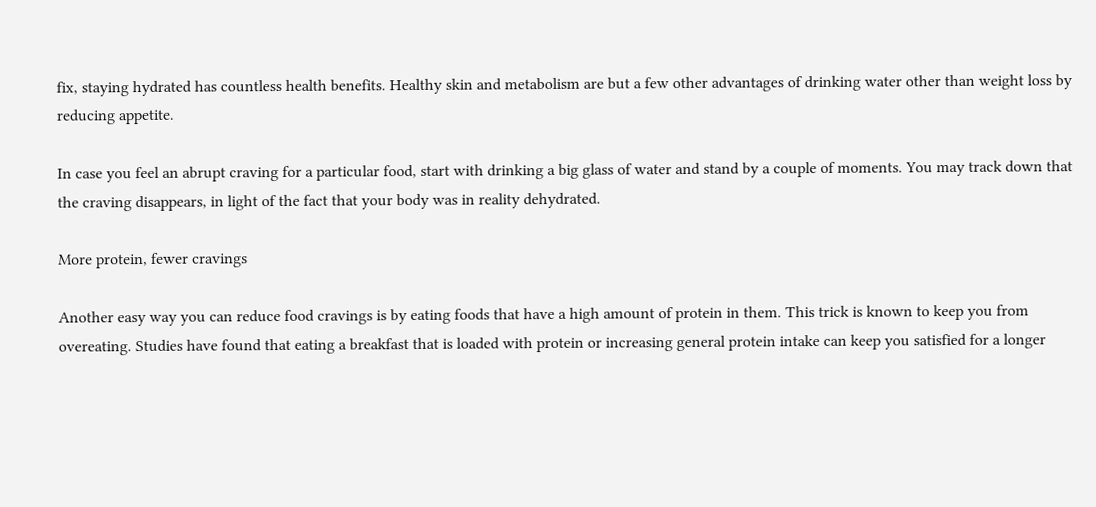fix, staying hydrated has countless health benefits. Healthy skin and metabolism are but a few other advantages of drinking water other than weight loss by reducing appetite.

In case you feel an abrupt craving for a particular food, start with drinking a big glass of water and stand by a couple of moments. You may track down that the craving disappears, in light of the fact that your body was in reality dehydrated.

More protein, fewer cravings

Another easy way you can reduce food cravings is by eating foods that have a high amount of protein in them. This trick is known to keep you from overeating. Studies have found that eating a breakfast that is loaded with protein or increasing general protein intake can keep you satisfied for a longer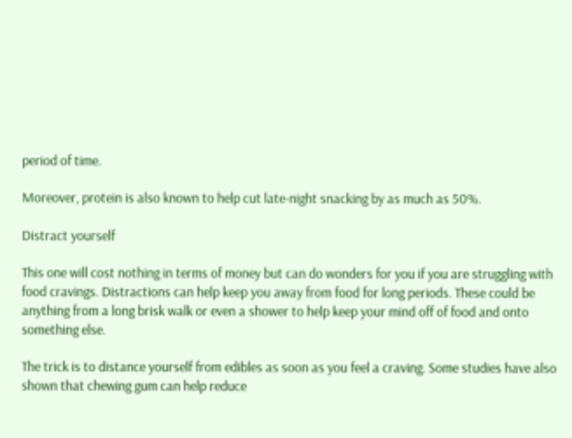period of time.

Moreover, protein is also known to help cut late-night snacking by as much as 50%.

Distract yourself

This one will cost nothing in terms of money but can do wonders for you if you are struggling with food cravings. Distractions can help keep you away from food for long periods. These could be anything from a long brisk walk or even a shower to help keep your mind off of food and onto something else.

The trick is to distance yourself from edibles as soon as you feel a craving. Some studies have also shown that chewing gum can help reduce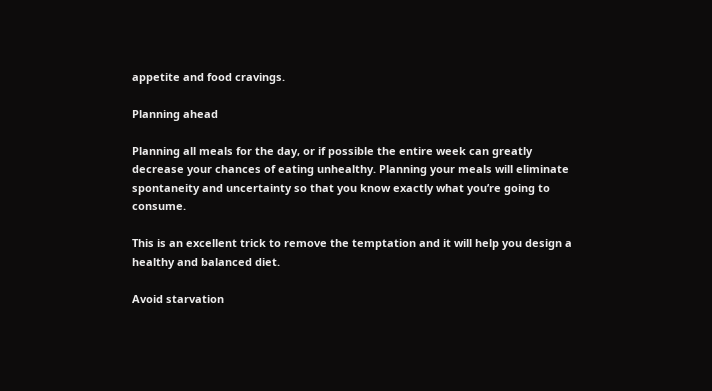appetite and food cravings.

Planning ahead

Planning all meals for the day, or if possible the entire week can greatly decrease your chances of eating unhealthy. Planning your meals will eliminate spontaneity and uncertainty so that you know exactly what you’re going to consume.

This is an excellent trick to remove the temptation and it will help you design a healthy and balanced diet.

Avoid starvation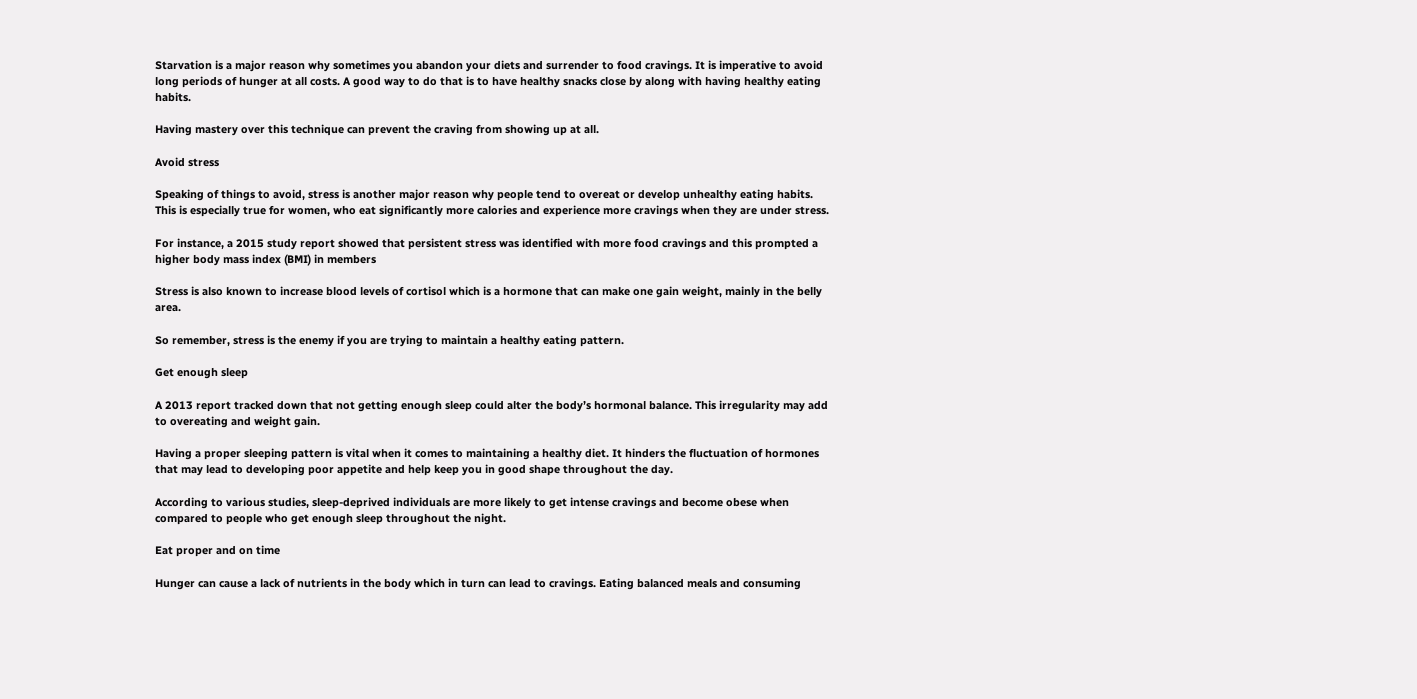Starvation is a major reason why sometimes you abandon your diets and surrender to food cravings. It is imperative to avoid long periods of hunger at all costs. A good way to do that is to have healthy snacks close by along with having healthy eating habits.

Having mastery over this technique can prevent the craving from showing up at all.

Avoid stress

Speaking of things to avoid, stress is another major reason why people tend to overeat or develop unhealthy eating habits. This is especially true for women, who eat significantly more calories and experience more cravings when they are under stress.

For instance, a 2015 study report showed that persistent stress was identified with more food cravings and this prompted a higher body mass index (BMI) in members

Stress is also known to increase blood levels of cortisol which is a hormone that can make one gain weight, mainly in the belly area.

So remember, stress is the enemy if you are trying to maintain a healthy eating pattern.

Get enough sleep

A 2013 report tracked down that not getting enough sleep could alter the body’s hormonal balance. This irregularity may add to overeating and weight gain.

Having a proper sleeping pattern is vital when it comes to maintaining a healthy diet. It hinders the fluctuation of hormones that may lead to developing poor appetite and help keep you in good shape throughout the day.

According to various studies, sleep-deprived individuals are more likely to get intense cravings and become obese when compared to people who get enough sleep throughout the night.

Eat proper and on time

Hunger can cause a lack of nutrients in the body which in turn can lead to cravings. Eating balanced meals and consuming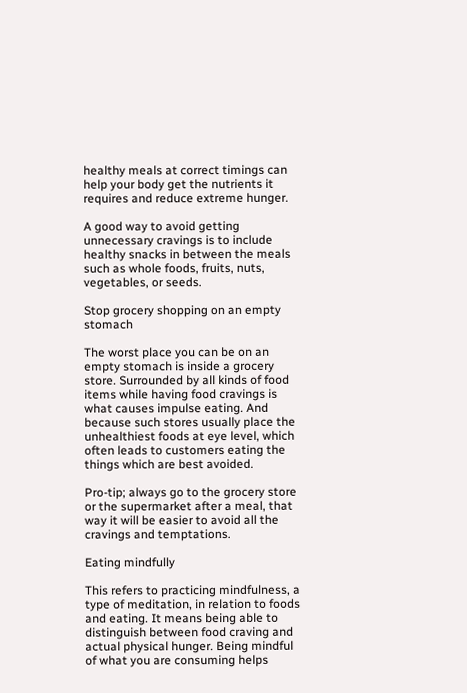healthy meals at correct timings can help your body get the nutrients it requires and reduce extreme hunger.

A good way to avoid getting unnecessary cravings is to include healthy snacks in between the meals such as whole foods, fruits, nuts, vegetables, or seeds.

Stop grocery shopping on an empty stomach

The worst place you can be on an empty stomach is inside a grocery store. Surrounded by all kinds of food items while having food cravings is what causes impulse eating. And because such stores usually place the unhealthiest foods at eye level, which often leads to customers eating the things which are best avoided.

Pro-tip; always go to the grocery store or the supermarket after a meal, that way it will be easier to avoid all the cravings and temptations.

Eating mindfully

This refers to practicing mindfulness, a type of meditation, in relation to foods and eating. It means being able to distinguish between food craving and actual physical hunger. Being mindful of what you are consuming helps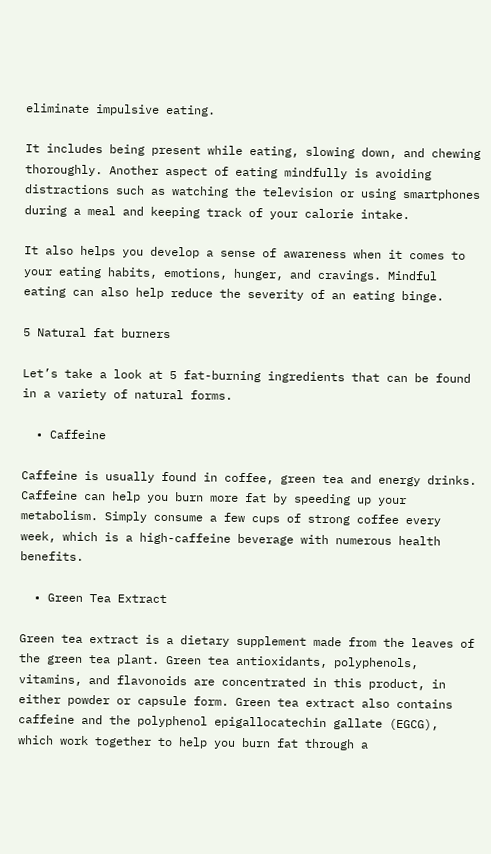eliminate impulsive eating.

It includes being present while eating, slowing down, and chewing thoroughly. Another aspect of eating mindfully is avoiding distractions such as watching the television or using smartphones during a meal and keeping track of your calorie intake.

It also helps you develop a sense of awareness when it comes to your eating habits, emotions, hunger, and cravings. Mindful eating can also help reduce the severity of an eating binge.

5 Natural fat burners

Let’s take a look at 5 fat-burning ingredients that can be found in a variety of natural forms.

  • Caffeine

Caffeine is usually found in coffee, green tea and energy drinks. Caffeine can help you burn more fat by speeding up your metabolism. Simply consume a few cups of strong coffee every week, which is a high-caffeine beverage with numerous health benefits.

  • Green Tea Extract

Green tea extract is a dietary supplement made from the leaves of the green tea plant. Green tea antioxidants, polyphenols, vitamins, and flavonoids are concentrated in this product, in either powder or capsule form. Green tea extract also contains caffeine and the polyphenol epigallocatechin gallate (EGCG), which work together to help you burn fat through a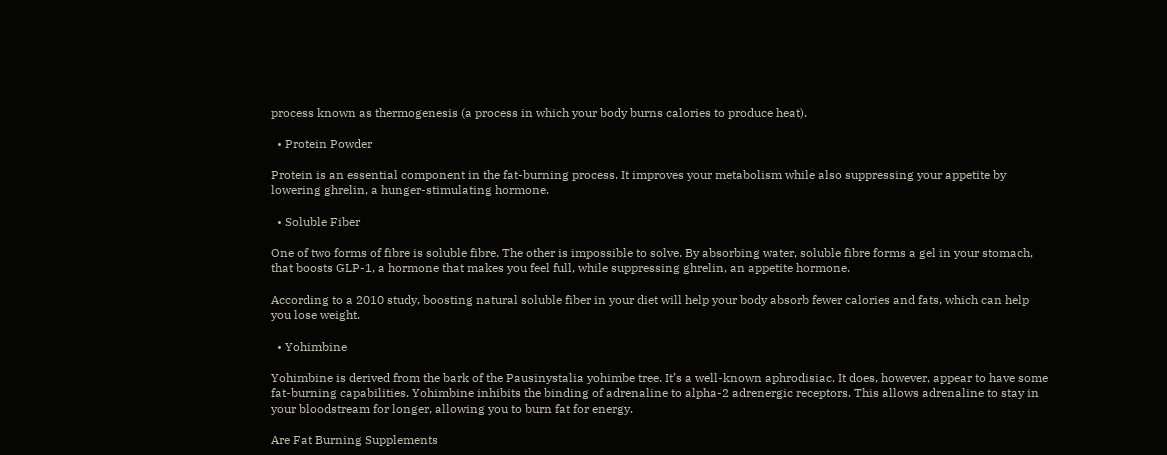process known as thermogenesis (a process in which your body burns calories to produce heat).

  • Protein Powder

Protein is an essential component in the fat-burning process. It improves your metabolism while also suppressing your appetite by lowering ghrelin, a hunger-stimulating hormone.

  • Soluble Fiber

One of two forms of fibre is soluble fibre. The other is impossible to solve. By absorbing water, soluble fibre forms a gel in your stomach, that boosts GLP-1, a hormone that makes you feel full, while suppressing ghrelin, an appetite hormone.

According to a 2010 study, boosting natural soluble fiber in your diet will help your body absorb fewer calories and fats, which can help you lose weight.

  • Yohimbine

Yohimbine is derived from the bark of the Pausinystalia yohimbe tree. It’s a well-known aphrodisiac. It does, however, appear to have some fat-burning capabilities. Yohimbine inhibits the binding of adrenaline to alpha-2 adrenergic receptors. This allows adrenaline to stay in your bloodstream for longer, allowing you to burn fat for energy.

Are Fat Burning Supplements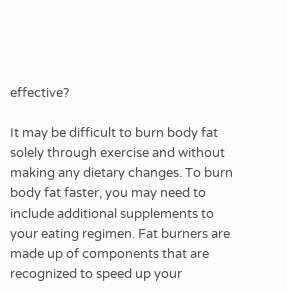effective?

It may be difficult to burn body fat solely through exercise and without making any dietary changes. To burn body fat faster, you may need to include additional supplements to your eating regimen. Fat burners are made up of components that are recognized to speed up your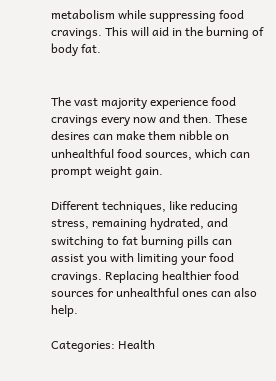metabolism while suppressing food cravings. This will aid in the burning of body fat.


The vast majority experience food cravings every now and then. These desires can make them nibble on unhealthful food sources, which can prompt weight gain.

Different techniques, like reducing stress, remaining hydrated, and switching to fat burning pills can assist you with limiting your food cravings. Replacing healthier food sources for unhealthful ones can also help.

Categories: Health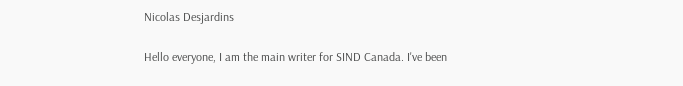Nicolas Desjardins

Hello everyone, I am the main writer for SIND Canada. I've been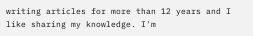writing articles for more than 12 years and I like sharing my knowledge. I'm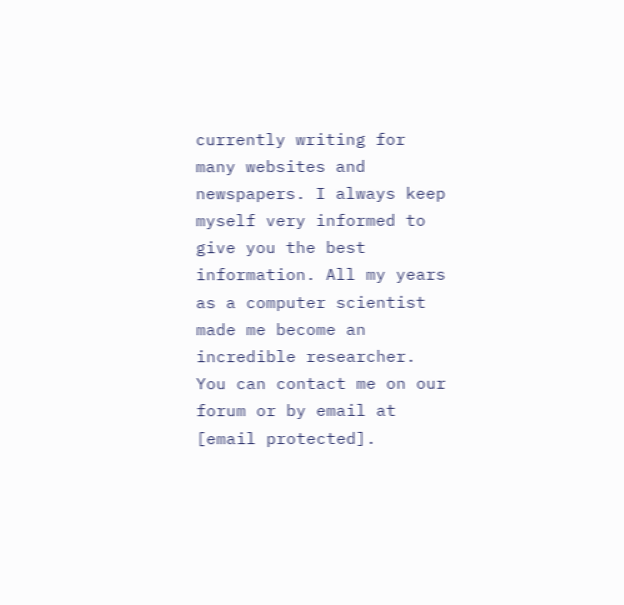currently writing for many websites and newspapers. I always keep myself very informed to give you the best information. All my years as a computer scientist made me become an incredible researcher. You can contact me on our forum or by email at [email protected].